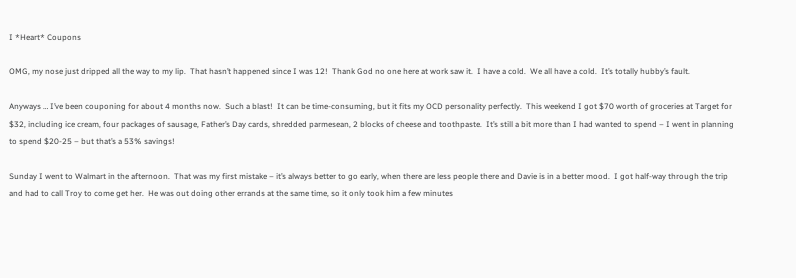I *Heart* Coupons

OMG, my nose just dripped all the way to my lip.  That hasn’t happened since I was 12!  Thank God no one here at work saw it.  I have a cold.  We all have a cold.  It’s totally hubby’s fault.

Anyways … I’ve been couponing for about 4 months now.  Such a blast!  It can be time-consuming, but it fits my OCD personality perfectly.  This weekend I got $70 worth of groceries at Target for $32, including ice cream, four packages of sausage, Father’s Day cards, shredded parmesean, 2 blocks of cheese and toothpaste.  It’s still a bit more than I had wanted to spend – I went in planning to spend $20-25 – but that’s a 53% savings!

Sunday I went to Walmart in the afternoon.  That was my first mistake – it’s always better to go early, when there are less people there and Davie is in a better mood.  I got half-way through the trip and had to call Troy to come get her.  He was out doing other errands at the same time, so it only took him a few minutes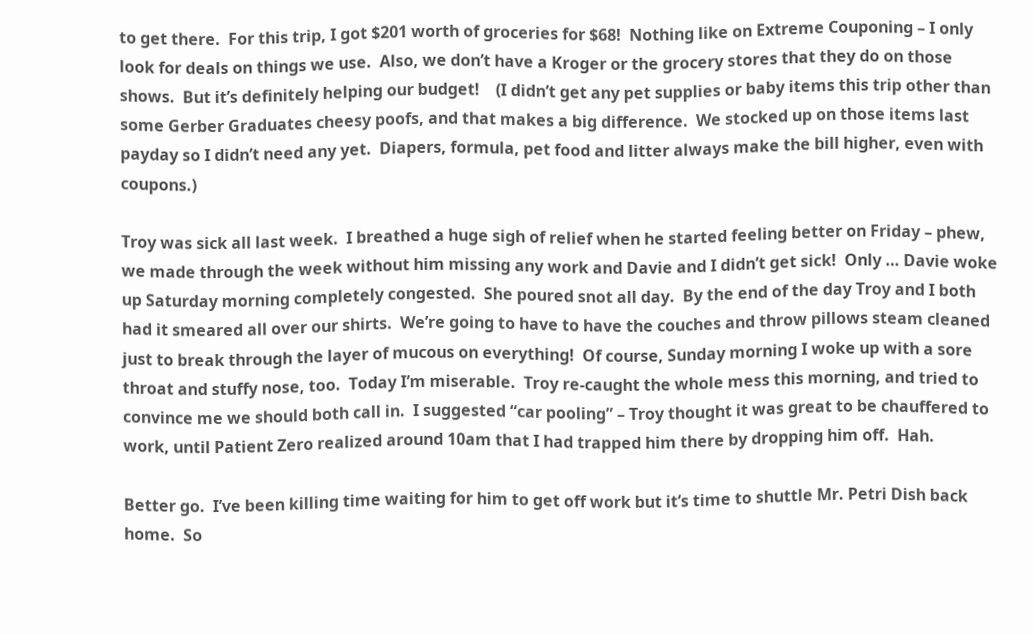to get there.  For this trip, I got $201 worth of groceries for $68!  Nothing like on Extreme Couponing – I only look for deals on things we use.  Also, we don’t have a Kroger or the grocery stores that they do on those shows.  But it’s definitely helping our budget!    (I didn’t get any pet supplies or baby items this trip other than some Gerber Graduates cheesy poofs, and that makes a big difference.  We stocked up on those items last payday so I didn’t need any yet.  Diapers, formula, pet food and litter always make the bill higher, even with coupons.)

Troy was sick all last week.  I breathed a huge sigh of relief when he started feeling better on Friday – phew, we made through the week without him missing any work and Davie and I didn’t get sick!  Only … Davie woke up Saturday morning completely congested.  She poured snot all day.  By the end of the day Troy and I both had it smeared all over our shirts.  We’re going to have to have the couches and throw pillows steam cleaned just to break through the layer of mucous on everything!  Of course, Sunday morning I woke up with a sore throat and stuffy nose, too.  Today I’m miserable.  Troy re-caught the whole mess this morning, and tried to convince me we should both call in.  I suggested “car pooling” – Troy thought it was great to be chauffered to work, until Patient Zero realized around 10am that I had trapped him there by dropping him off.  Hah.

Better go.  I’ve been killing time waiting for him to get off work but it’s time to shuttle Mr. Petri Dish back home.  So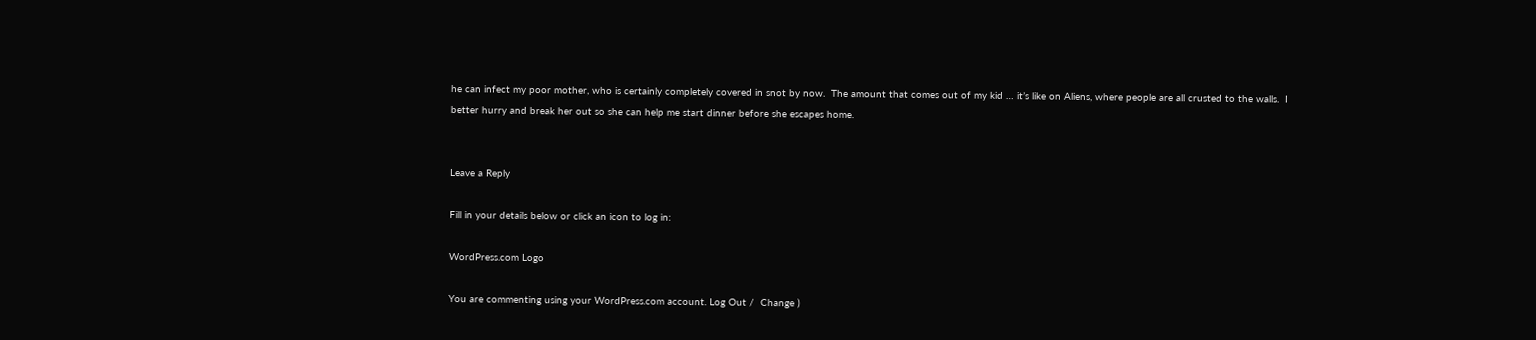he can infect my poor mother, who is certainly completely covered in snot by now.  The amount that comes out of my kid … it’s like on Aliens, where people are all crusted to the walls.  I better hurry and break her out so she can help me start dinner before she escapes home.


Leave a Reply

Fill in your details below or click an icon to log in:

WordPress.com Logo

You are commenting using your WordPress.com account. Log Out /  Change )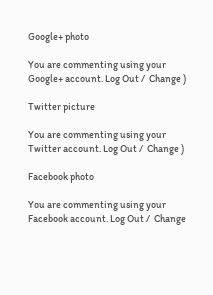Google+ photo

You are commenting using your Google+ account. Log Out /  Change )

Twitter picture

You are commenting using your Twitter account. Log Out /  Change )

Facebook photo

You are commenting using your Facebook account. Log Out /  Change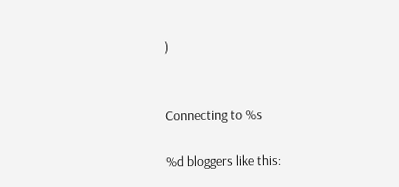)


Connecting to %s

%d bloggers like this: